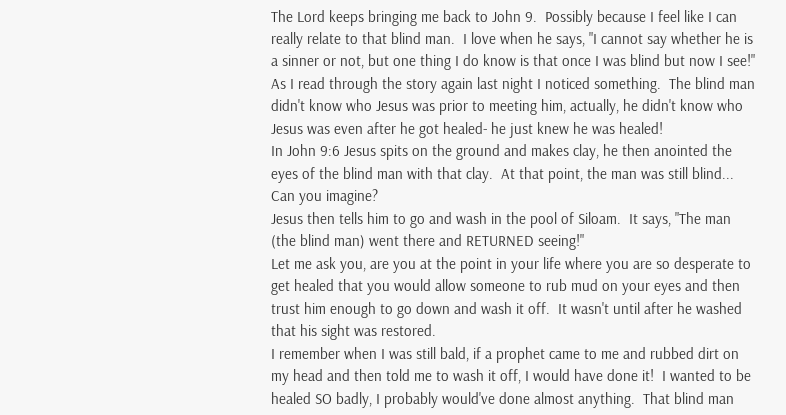The Lord keeps bringing me back to John 9.  Possibly because I feel like I can really relate to that blind man.  I love when he says, "I cannot say whether he is a sinner or not, but one thing I do know is that once I was blind but now I see!"
As I read through the story again last night I noticed something.  The blind man didn't know who Jesus was prior to meeting him, actually, he didn't know who Jesus was even after he got healed- he just knew he was healed!
In John 9:6 Jesus spits on the ground and makes clay, he then anointed the eyes of the blind man with that clay.  At that point, the man was still blind... Can you imagine?
Jesus then tells him to go and wash in the pool of Siloam.  It says, "The man (the blind man) went there and RETURNED seeing!"
Let me ask you, are you at the point in your life where you are so desperate to get healed that you would allow someone to rub mud on your eyes and then trust him enough to go down and wash it off.  It wasn't until after he washed that his sight was restored.
I remember when I was still bald, if a prophet came to me and rubbed dirt on my head and then told me to wash it off, I would have done it!  I wanted to be healed SO badly, I probably would've done almost anything.  That blind man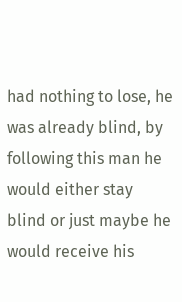had nothing to lose, he was already blind, by following this man he would either stay blind or just maybe he would receive his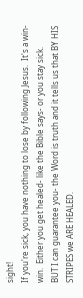sight!
If you're sick, you have nothing to lose by following Jesus.  It's a win-win.  Either you get healed- like the Bible says- or you stay sick.
BUT I can guarantee you- the Word is truth and it tells us that BY HIS STRIPES we ARE HEALED.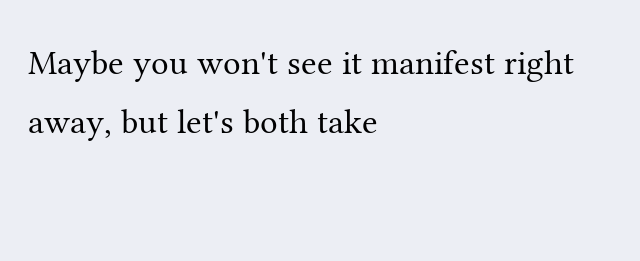Maybe you won't see it manifest right away, but let's both take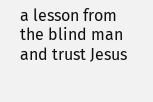a lesson from the blind man and trust Jesus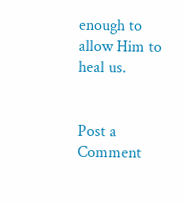enough to allow Him to heal us.


Post a Comment